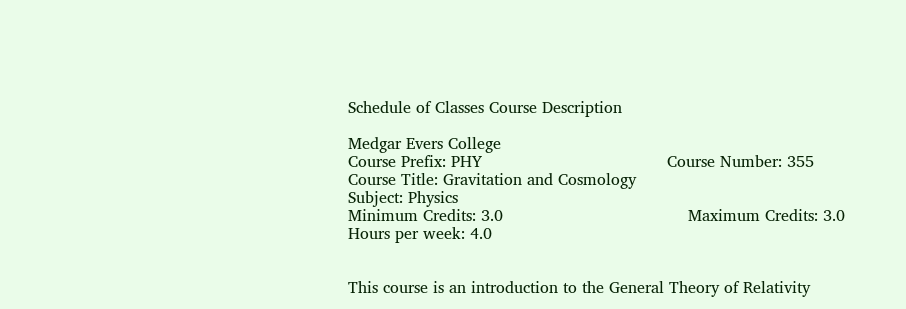Schedule of Classes Course Description

Medgar Evers College
Course Prefix: PHY                                     Course Number: 355
Course Title: Gravitation and Cosmology
Subject: Physics
Minimum Credits: 3.0                                     Maximum Credits: 3.0                                     Hours per week: 4.0


This course is an introduction to the General Theory of Relativity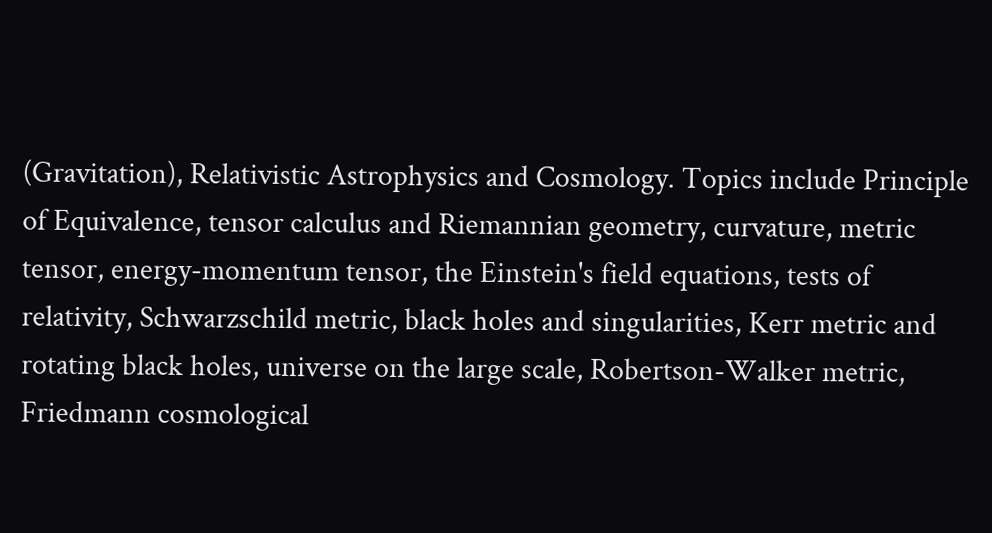(Gravitation), Relativistic Astrophysics and Cosmology. Topics include Principle of Equivalence, tensor calculus and Riemannian geometry, curvature, metric tensor, energy-momentum tensor, the Einstein's field equations, tests of relativity, Schwarzschild metric, black holes and singularities, Kerr metric and rotating black holes, universe on the large scale, Robertson-Walker metric, Friedmann cosmological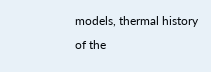models, thermal history of the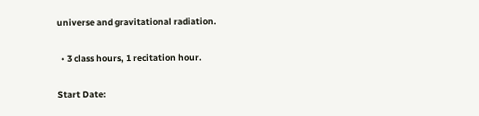universe and gravitational radiation.

  • 3 class hours, 1 recitation hour.

Start Date: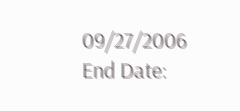09/27/2006                         End Date: